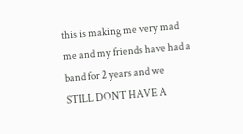this is making me very mad me and my friends have had a band for 2 years and we STILL DONT HAVE A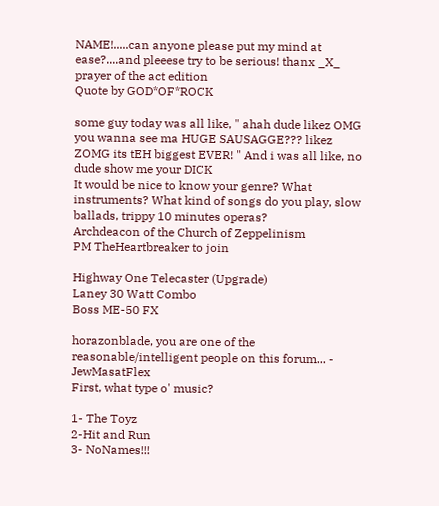NAME!.....can anyone please put my mind at ease?....and pleeese try to be serious! thanx _X_
prayer of the act edition
Quote by GOD*OF*ROCK

some guy today was all like, " ahah dude likez OMG you wanna see ma HUGE SAUSAGGE??? likez ZOMG its tEH biggest EVER! " And i was all like, no dude show me your DICK
It would be nice to know your genre? What instruments? What kind of songs do you play, slow ballads, trippy 10 minutes operas?
Archdeacon of the Church of Zeppelinism
PM TheHeartbreaker to join

Highway One Telecaster (Upgrade)
Laney 30 Watt Combo
Boss ME-50 FX

horazonblade, you are one of the reasonable/intelligent people on this forum... - JewMasatFlex
First, what type o' music?

1- The Toyz
2-Hit and Run
3- NoNames!!!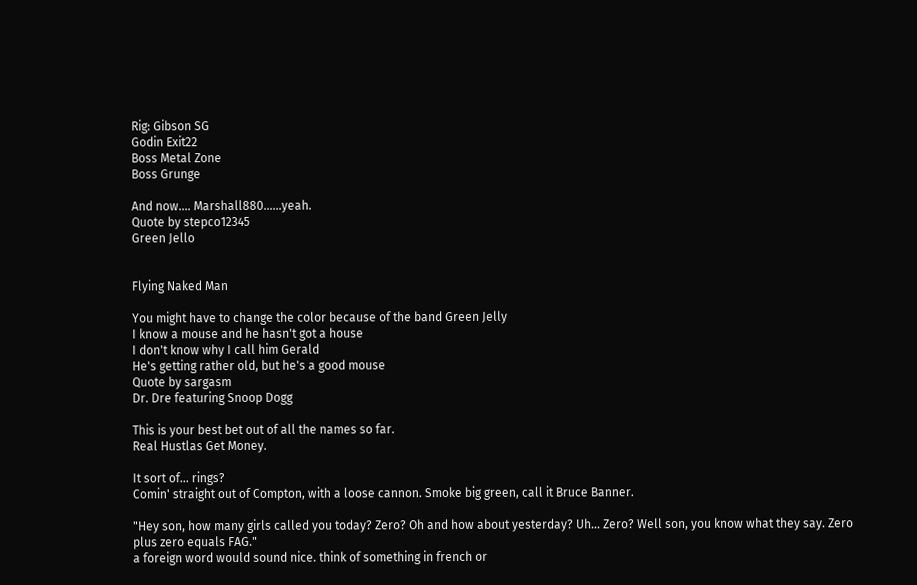Rig: Gibson SG
Godin Exit22
Boss Metal Zone
Boss Grunge

And now.... Marshall880......yeah.
Quote by stepco12345
Green Jello


Flying Naked Man

You might have to change the color because of the band Green Jelly
I know a mouse and he hasn't got a house
I don't know why I call him Gerald
He's getting rather old, but he's a good mouse
Quote by sargasm
Dr. Dre featuring Snoop Dogg

This is your best bet out of all the names so far.
Real Hustlas Get Money.

It sort of... rings?
Comin' straight out of Compton, with a loose cannon. Smoke big green, call it Bruce Banner.

"Hey son, how many girls called you today? Zero? Oh and how about yesterday? Uh... Zero? Well son, you know what they say. Zero plus zero equals FAG."
a foreign word would sound nice. think of something in french or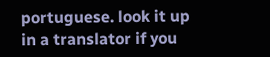portuguese. look it up in a translator if you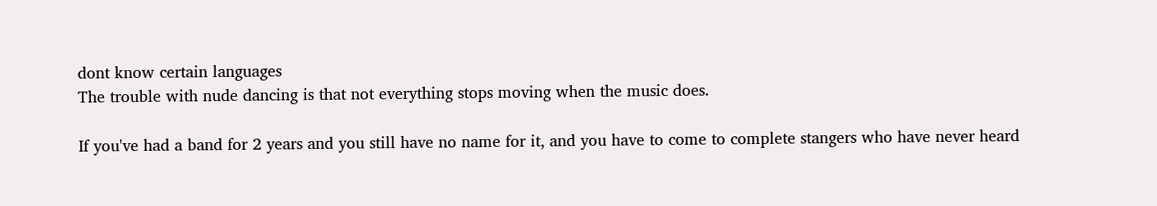dont know certain languages
The trouble with nude dancing is that not everything stops moving when the music does.

If you've had a band for 2 years and you still have no name for it, and you have to come to complete stangers who have never heard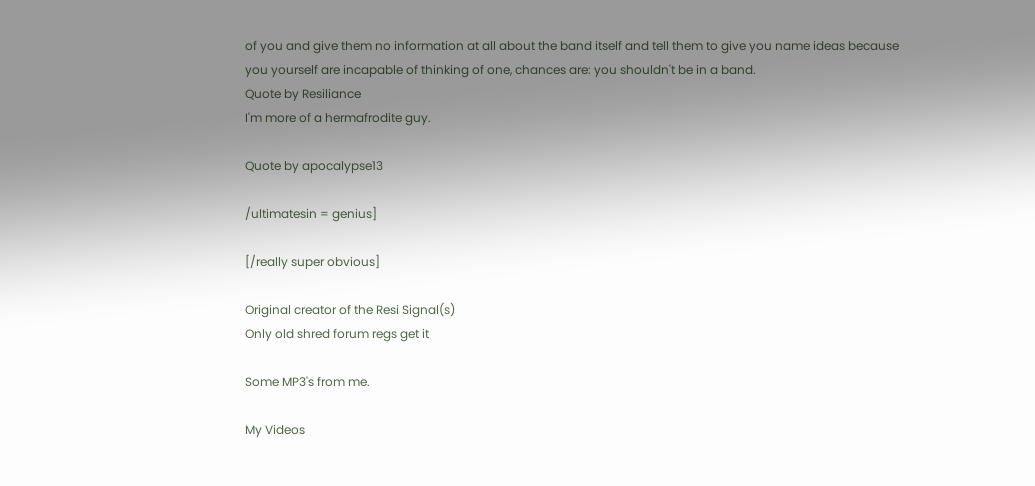of you and give them no information at all about the band itself and tell them to give you name ideas because you yourself are incapable of thinking of one, chances are: you shouldn't be in a band.
Quote by Resiliance
I'm more of a hermafrodite guy.

Quote by apocalypse13

/ultimatesin = genius]

[/really super obvious]

Original creator of the Resi Signal(s)
Only old shred forum regs get it

Some MP3's from me.

My Videos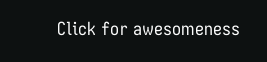Click for awesomeness